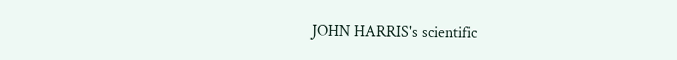JOHN HARRIS's scientific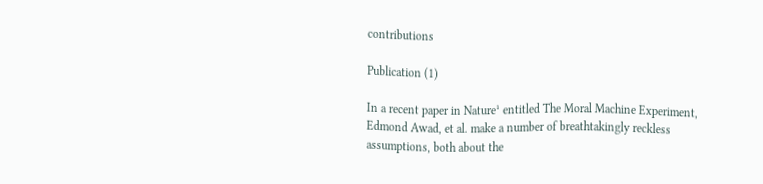contributions

Publication (1)

In a recent paper in Nature¹ entitled The Moral Machine Experiment, Edmond Awad, et al. make a number of breathtakingly reckless assumptions, both about the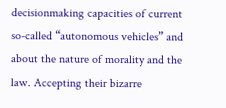decisionmaking capacities of current so-called “autonomous vehicles” and about the nature of morality and the law. Accepting their bizarre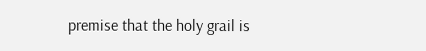premise that the holy grail is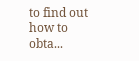to find out how to obta...